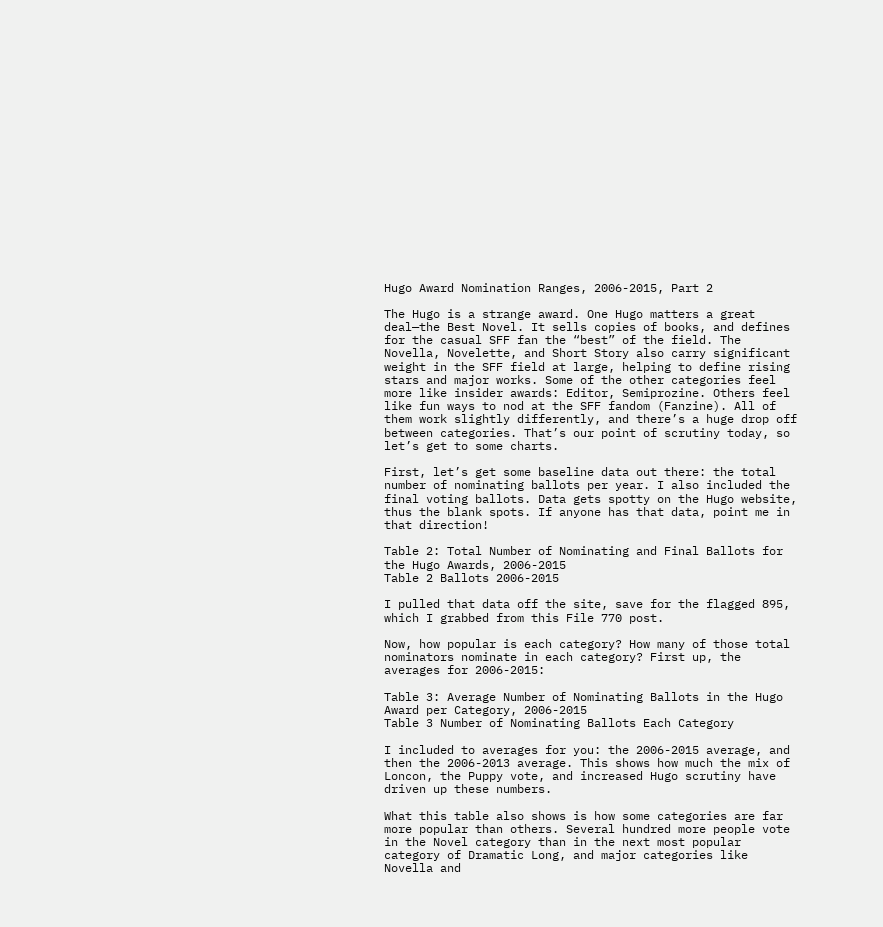Hugo Award Nomination Ranges, 2006-2015, Part 2

The Hugo is a strange award. One Hugo matters a great deal—the Best Novel. It sells copies of books, and defines for the casual SFF fan the “best” of the field. The Novella, Novelette, and Short Story also carry significant weight in the SFF field at large, helping to define rising stars and major works. Some of the other categories feel more like insider awards: Editor, Semiprozine. Others feel like fun ways to nod at the SFF fandom (Fanzine). All of them work slightly differently, and there’s a huge drop off between categories. That’s our point of scrutiny today, so let’s get to some charts.

First, let’s get some baseline data out there: the total number of nominating ballots per year. I also included the final voting ballots. Data gets spotty on the Hugo website, thus the blank spots. If anyone has that data, point me in that direction!

Table 2: Total Number of Nominating and Final Ballots for the Hugo Awards, 2006-2015
Table 2 Ballots 2006-2015

I pulled that data off the site, save for the flagged 895, which I grabbed from this File 770 post.

Now, how popular is each category? How many of those total nominators nominate in each category? First up, the averages for 2006-2015:

Table 3: Average Number of Nominating Ballots in the Hugo Award per Category, 2006-2015
Table 3 Number of Nominating Ballots Each Category

I included to averages for you: the 2006-2015 average, and then the 2006-2013 average. This shows how much the mix of Loncon, the Puppy vote, and increased Hugo scrutiny have driven up these numbers.

What this table also shows is how some categories are far more popular than others. Several hundred more people vote in the Novel category than in the next most popular category of Dramatic Long, and major categories like Novella and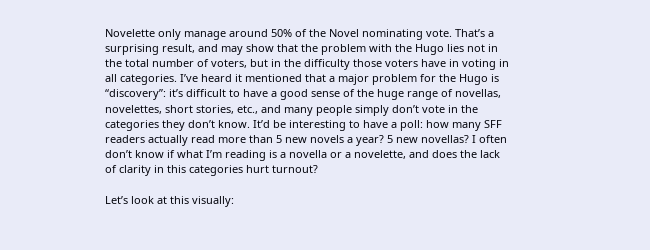Novelette only manage around 50% of the Novel nominating vote. That’s a surprising result, and may show that the problem with the Hugo lies not in the total number of voters, but in the difficulty those voters have in voting in all categories. I’ve heard it mentioned that a major problem for the Hugo is “discovery”: it’s difficult to have a good sense of the huge range of novellas, novelettes, short stories, etc., and many people simply don’t vote in the categories they don’t know. It’d be interesting to have a poll: how many SFF readers actually read more than 5 new novels a year? 5 new novellas? I often don’t know if what I’m reading is a novella or a novelette, and does the lack of clarity in this categories hurt turnout?

Let’s look at this visually: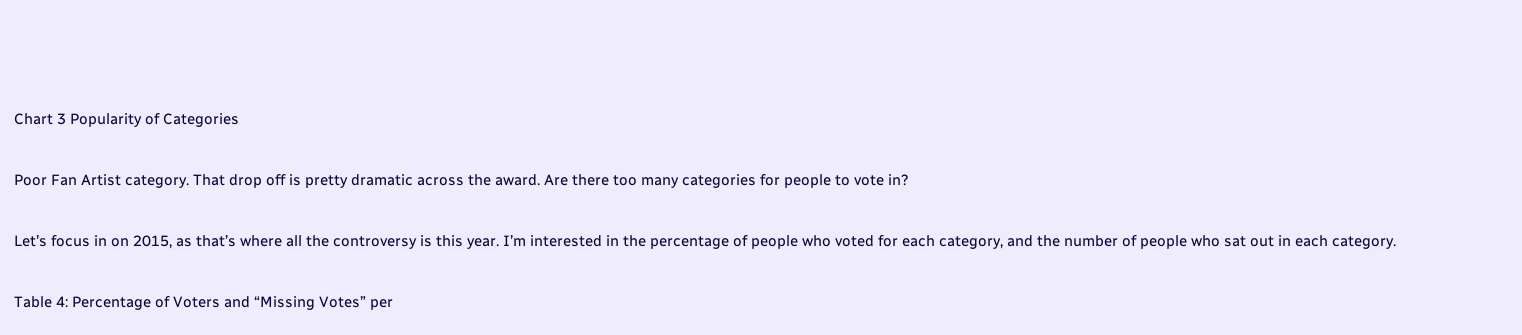Chart 3 Popularity of Categories

Poor Fan Artist category. That drop off is pretty dramatic across the award. Are there too many categories for people to vote in?

Let’s focus in on 2015, as that’s where all the controversy is this year. I’m interested in the percentage of people who voted for each category, and the number of people who sat out in each category.

Table 4: Percentage of Voters and “Missing Votes” per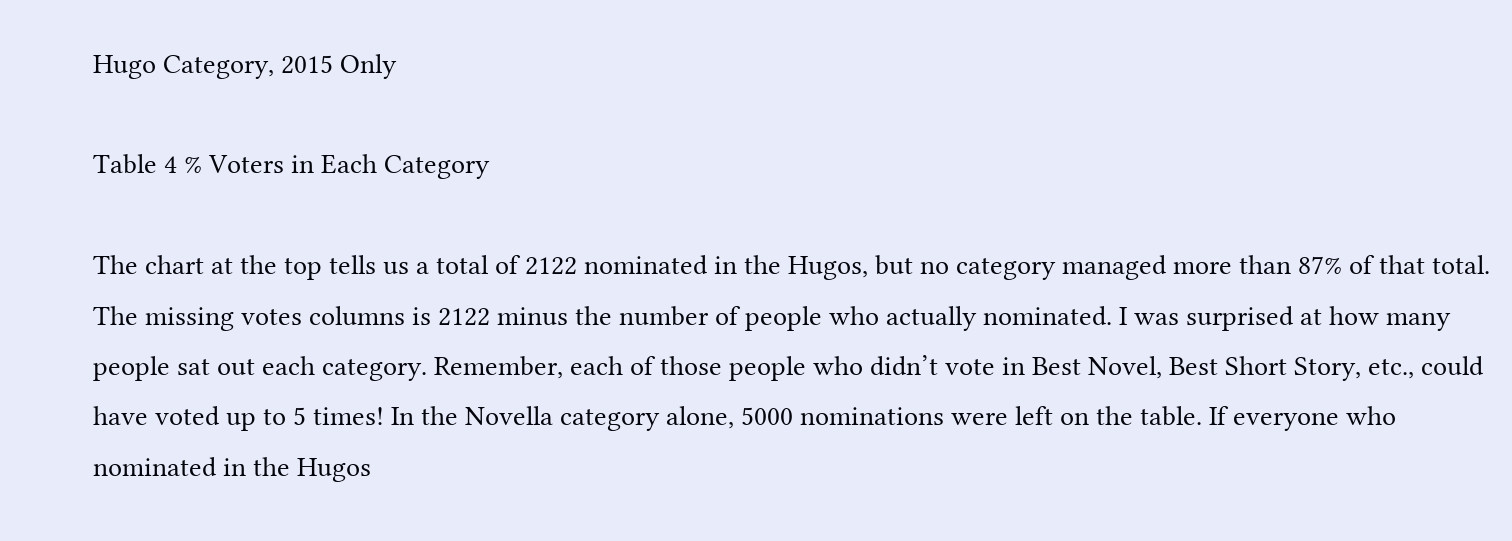Hugo Category, 2015 Only

Table 4 % Voters in Each Category

The chart at the top tells us a total of 2122 nominated in the Hugos, but no category managed more than 87% of that total. The missing votes columns is 2122 minus the number of people who actually nominated. I was surprised at how many people sat out each category. Remember, each of those people who didn’t vote in Best Novel, Best Short Story, etc., could have voted up to 5 times! In the Novella category alone, 5000 nominations were left on the table. If everyone who nominated in the Hugos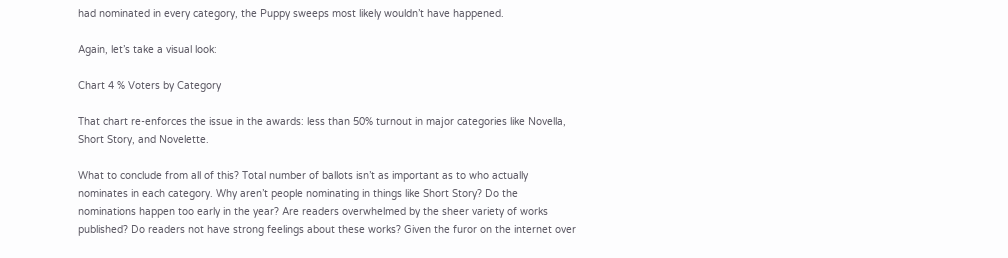had nominated in every category, the Puppy sweeps most likely wouldn’t have happened.

Again, let’s take a visual look:

Chart 4 % Voters by Category

That chart re-enforces the issue in the awards: less than 50% turnout in major categories like Novella, Short Story, and Novelette.

What to conclude from all of this? Total number of ballots isn’t as important as to who actually nominates in each category. Why aren’t people nominating in things like Short Story? Do the nominations happen too early in the year? Are readers overwhelmed by the sheer variety of works published? Do readers not have strong feelings about these works? Given the furor on the internet over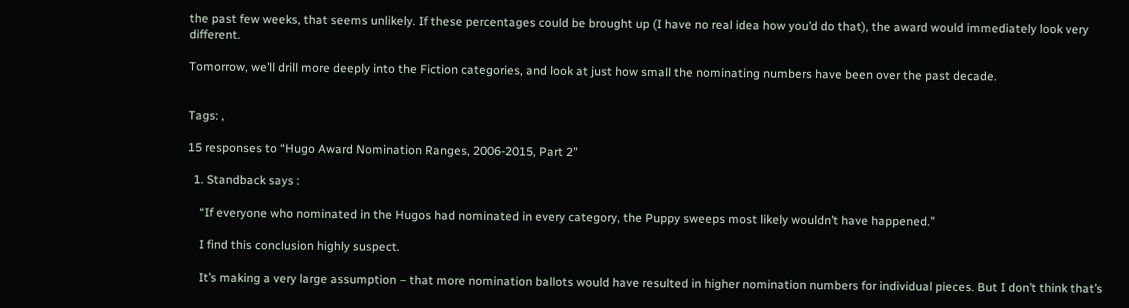the past few weeks, that seems unlikely. If these percentages could be brought up (I have no real idea how you’d do that), the award would immediately look very different.

Tomorrow, we’ll drill more deeply into the Fiction categories, and look at just how small the nominating numbers have been over the past decade.


Tags: ,

15 responses to “Hugo Award Nomination Ranges, 2006-2015, Part 2”

  1. Standback says :

    “If everyone who nominated in the Hugos had nominated in every category, the Puppy sweeps most likely wouldn’t have happened.”

    I find this conclusion highly suspect.

    It’s making a very large assumption – that more nomination ballots would have resulted in higher nomination numbers for individual pieces. But I don’t think that’s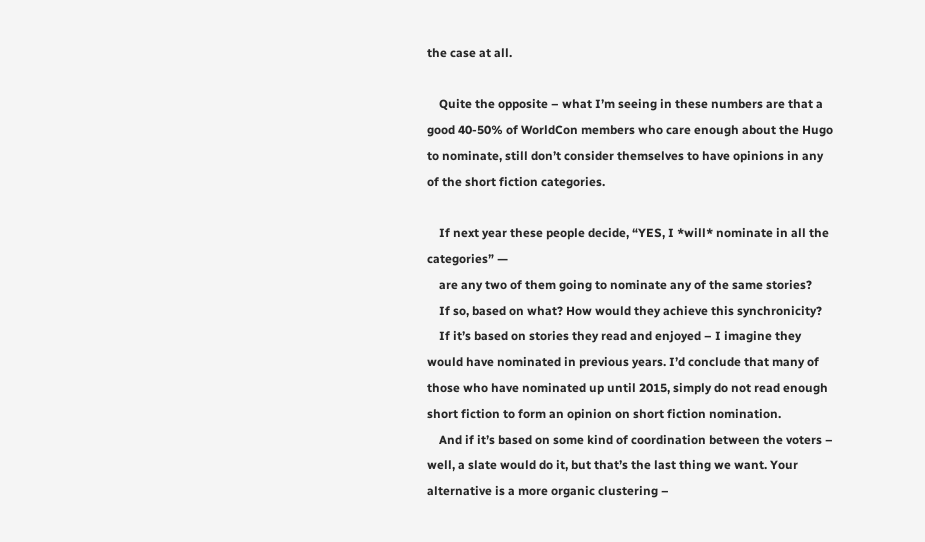the case at all.

    Quite the opposite – what I’m seeing in these numbers are that a good 40-50% of WorldCon members who care enough about the Hugo to nominate, still don’t consider themselves to have opinions in any of the short fiction categories.

    If next year these people decide, “YES, I *will* nominate in all the categories” —
    are any two of them going to nominate any of the same stories?
    If so, based on what? How would they achieve this synchronicity?
    If it’s based on stories they read and enjoyed – I imagine they would have nominated in previous years. I’d conclude that many of those who have nominated up until 2015, simply do not read enough short fiction to form an opinion on short fiction nomination.
    And if it’s based on some kind of coordination between the voters – well, a slate would do it, but that’s the last thing we want. Your alternative is a more organic clustering –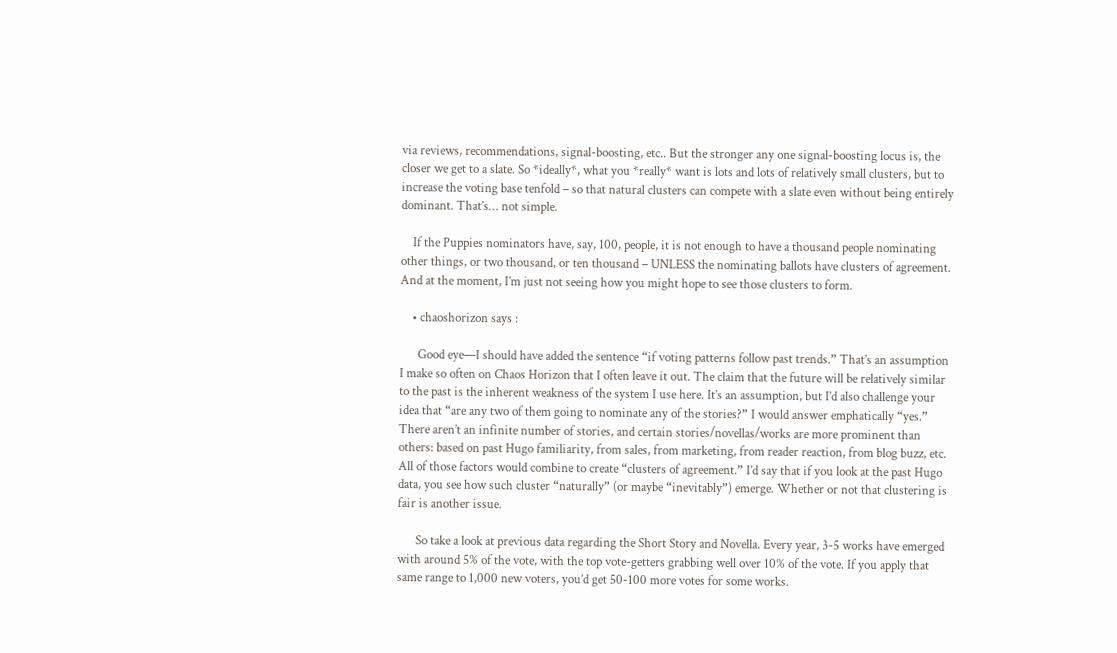via reviews, recommendations, signal-boosting, etc.. But the stronger any one signal-boosting locus is, the closer we get to a slate. So *ideally*, what you *really* want is lots and lots of relatively small clusters, but to increase the voting base tenfold – so that natural clusters can compete with a slate even without being entirely dominant. That’s… not simple.

    If the Puppies nominators have, say, 100, people, it is not enough to have a thousand people nominating other things, or two thousand, or ten thousand – UNLESS the nominating ballots have clusters of agreement. And at the moment, I’m just not seeing how you might hope to see those clusters to form.

    • chaoshorizon says :

      Good eye—I should have added the sentence “if voting patterns follow past trends.” That’s an assumption I make so often on Chaos Horizon that I often leave it out. The claim that the future will be relatively similar to the past is the inherent weakness of the system I use here. It’s an assumption, but I’d also challenge your idea that “are any two of them going to nominate any of the stories?” I would answer emphatically “yes.” There aren’t an infinite number of stories, and certain stories/novellas/works are more prominent than others: based on past Hugo familiarity, from sales, from marketing, from reader reaction, from blog buzz, etc. All of those factors would combine to create “clusters of agreement.” I’d say that if you look at the past Hugo data, you see how such cluster “naturally” (or maybe “inevitably”) emerge. Whether or not that clustering is fair is another issue.

      So take a look at previous data regarding the Short Story and Novella. Every year, 3-5 works have emerged with around 5% of the vote, with the top vote-getters grabbing well over 10% of the vote. If you apply that same range to 1,000 new voters, you’d get 50-100 more votes for some works.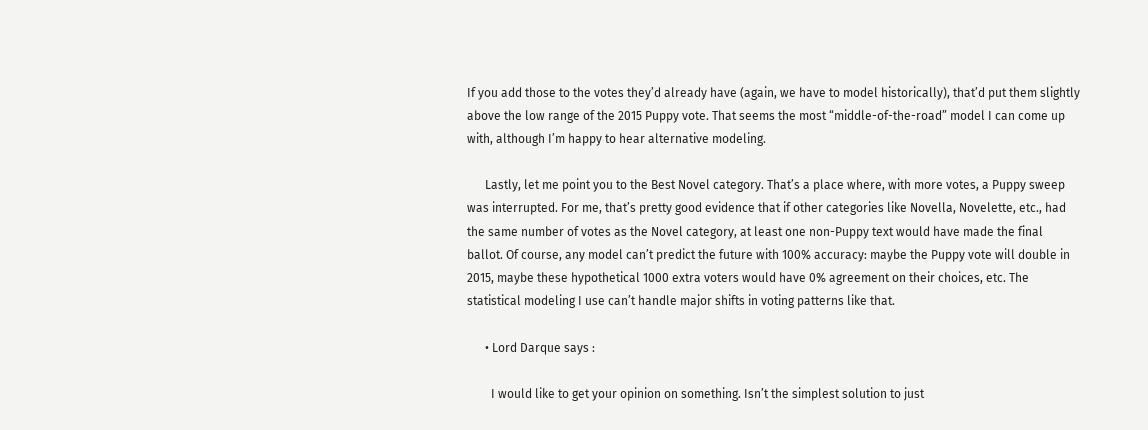If you add those to the votes they’d already have (again, we have to model historically), that’d put them slightly above the low range of the 2015 Puppy vote. That seems the most “middle-of-the-road” model I can come up with, although I’m happy to hear alternative modeling.

      Lastly, let me point you to the Best Novel category. That’s a place where, with more votes, a Puppy sweep was interrupted. For me, that’s pretty good evidence that if other categories like Novella, Novelette, etc., had the same number of votes as the Novel category, at least one non-Puppy text would have made the final ballot. Of course, any model can’t predict the future with 100% accuracy: maybe the Puppy vote will double in 2015, maybe these hypothetical 1000 extra voters would have 0% agreement on their choices, etc. The statistical modeling I use can’t handle major shifts in voting patterns like that.

      • Lord Darque says :

        I would like to get your opinion on something. Isn’t the simplest solution to just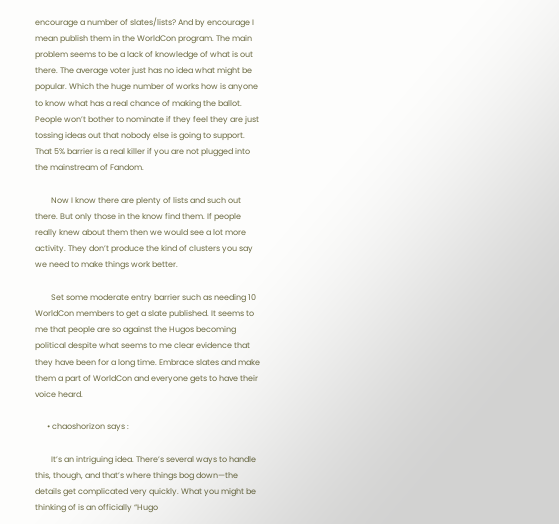encourage a number of slates/lists? And by encourage I mean publish them in the WorldCon program. The main problem seems to be a lack of knowledge of what is out there. The average voter just has no idea what might be popular. Which the huge number of works how is anyone to know what has a real chance of making the ballot. People won’t bother to nominate if they feel they are just tossing ideas out that nobody else is going to support. That 5% barrier is a real killer if you are not plugged into the mainstream of Fandom.

        Now I know there are plenty of lists and such out there. But only those in the know find them. If people really knew about them then we would see a lot more activity. They don’t produce the kind of clusters you say we need to make things work better.

        Set some moderate entry barrier such as needing 10 WorldCon members to get a slate published. It seems to me that people are so against the Hugos becoming political despite what seems to me clear evidence that they have been for a long time. Embrace slates and make them a part of WorldCon and everyone gets to have their voice heard.

      • chaoshorizon says :

        It’s an intriguing idea. There’s several ways to handle this, though, and that’s where things bog down—the details get complicated very quickly. What you might be thinking of is an officially “Hugo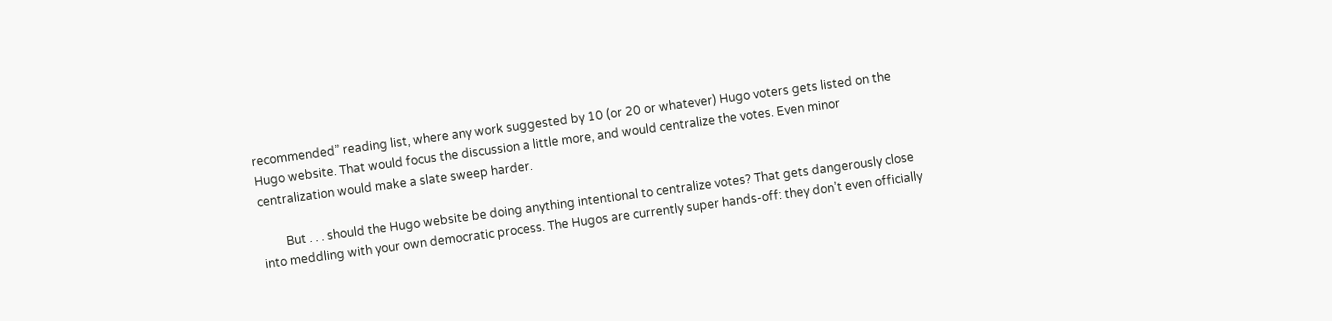recommended” reading list, where any work suggested by 10 (or 20 or whatever) Hugo voters gets listed on the Hugo website. That would focus the discussion a little more, and would centralize the votes. Even minor centralization would make a slate sweep harder.

        But . . . should the Hugo website be doing anything intentional to centralize votes? That gets dangerously close into meddling with your own democratic process. The Hugos are currently super hands-off: they don’t even officially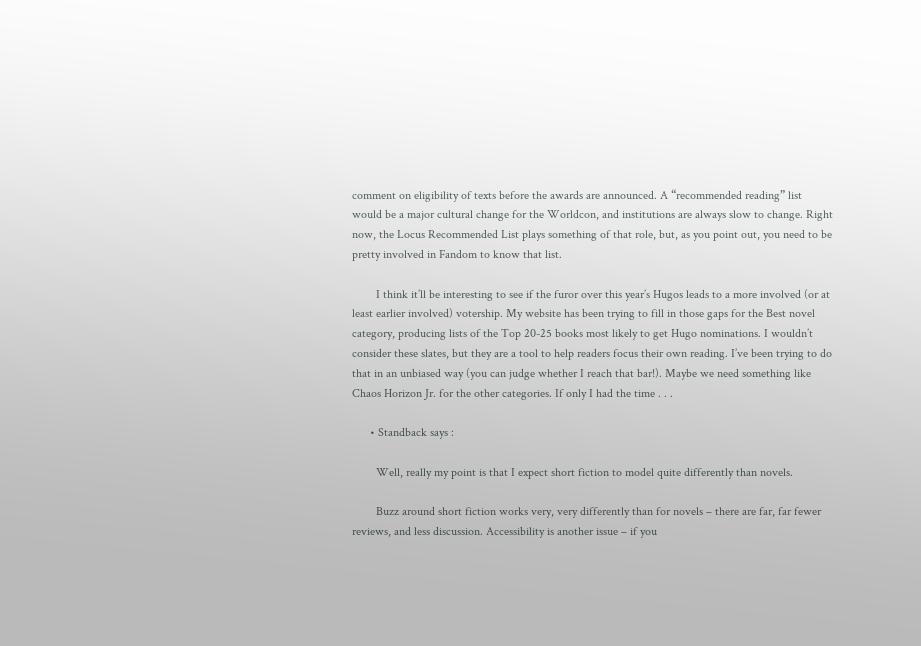comment on eligibility of texts before the awards are announced. A “recommended reading” list would be a major cultural change for the Worldcon, and institutions are always slow to change. Right now, the Locus Recommended List plays something of that role, but, as you point out, you need to be pretty involved in Fandom to know that list.

        I think it’ll be interesting to see if the furor over this year’s Hugos leads to a more involved (or at least earlier involved) votership. My website has been trying to fill in those gaps for the Best novel category, producing lists of the Top 20-25 books most likely to get Hugo nominations. I wouldn’t consider these slates, but they are a tool to help readers focus their own reading. I’ve been trying to do that in an unbiased way (you can judge whether I reach that bar!). Maybe we need something like Chaos Horizon Jr. for the other categories. If only I had the time . . .

      • Standback says :

        Well, really my point is that I expect short fiction to model quite differently than novels.

        Buzz around short fiction works very, very differently than for novels – there are far, far fewer reviews, and less discussion. Accessibility is another issue – if you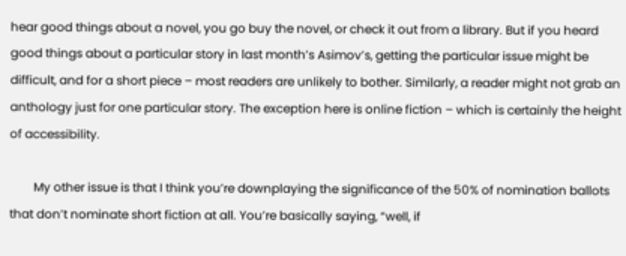hear good things about a novel, you go buy the novel, or check it out from a library. But if you heard good things about a particular story in last month’s Asimov’s, getting the particular issue might be difficult, and for a short piece – most readers are unlikely to bother. Similarly, a reader might not grab an anthology just for one particular story. The exception here is online fiction – which is certainly the height of accessibility.

        My other issue is that I think you’re downplaying the significance of the 50% of nomination ballots that don’t nominate short fiction at all. You’re basically saying, “well, if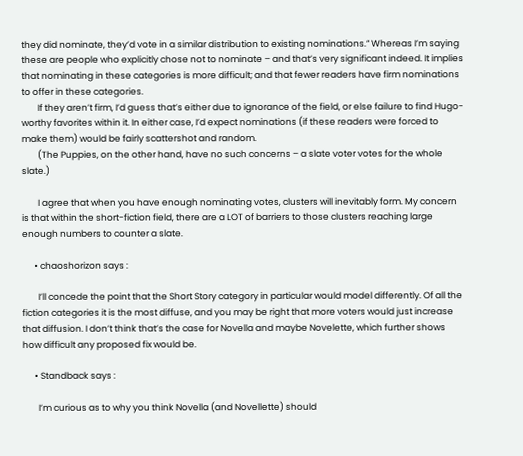they did nominate, they’d vote in a similar distribution to existing nominations.” Whereas I’m saying these are people who explicitly chose not to nominate – and that’s very significant indeed. It implies that nominating in these categories is more difficult; and that fewer readers have firm nominations to offer in these categories.
        If they aren’t firm, I’d guess that’s either due to ignorance of the field, or else failure to find Hugo-worthy favorites within it. In either case, I’d expect nominations (if these readers were forced to make them) would be fairly scattershot and random.
        (The Puppies, on the other hand, have no such concerns – a slate voter votes for the whole slate.)

        I agree that when you have enough nominating votes, clusters will inevitably form. My concern is that within the short-fiction field, there are a LOT of barriers to those clusters reaching large enough numbers to counter a slate.

      • chaoshorizon says :

        I’ll concede the point that the Short Story category in particular would model differently. Of all the fiction categories it is the most diffuse, and you may be right that more voters would just increase that diffusion. I don’t think that’s the case for Novella and maybe Novelette, which further shows how difficult any proposed fix would be.

      • Standback says :

        I’m curious as to why you think Novella (and Novellette) should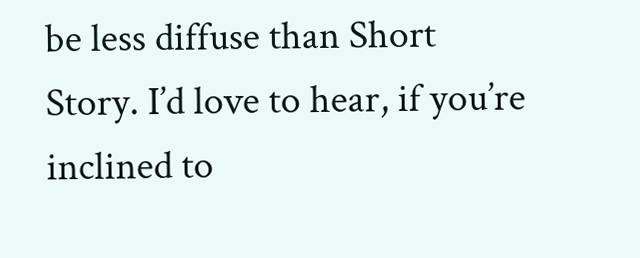be less diffuse than Short Story. I’d love to hear, if you’re inclined to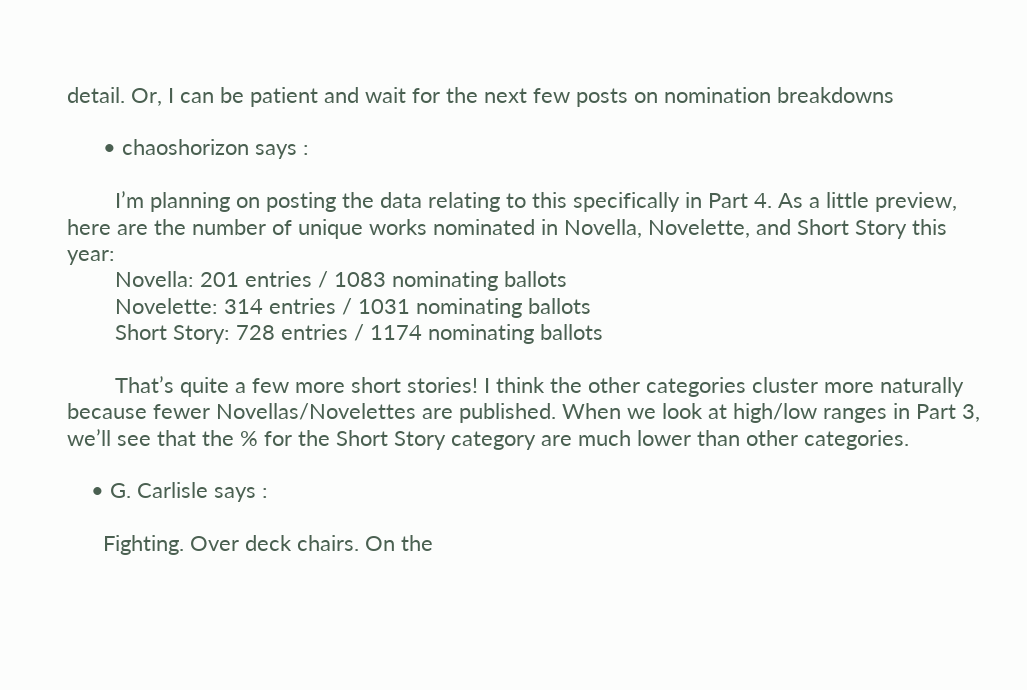detail. Or, I can be patient and wait for the next few posts on nomination breakdowns

      • chaoshorizon says :

        I’m planning on posting the data relating to this specifically in Part 4. As a little preview, here are the number of unique works nominated in Novella, Novelette, and Short Story this year:
        Novella: 201 entries / 1083 nominating ballots
        Novelette: 314 entries / 1031 nominating ballots
        Short Story: 728 entries / 1174 nominating ballots

        That’s quite a few more short stories! I think the other categories cluster more naturally because fewer Novellas/Novelettes are published. When we look at high/low ranges in Part 3, we’ll see that the % for the Short Story category are much lower than other categories.

    • G. Carlisle says :

      Fighting. Over deck chairs. On the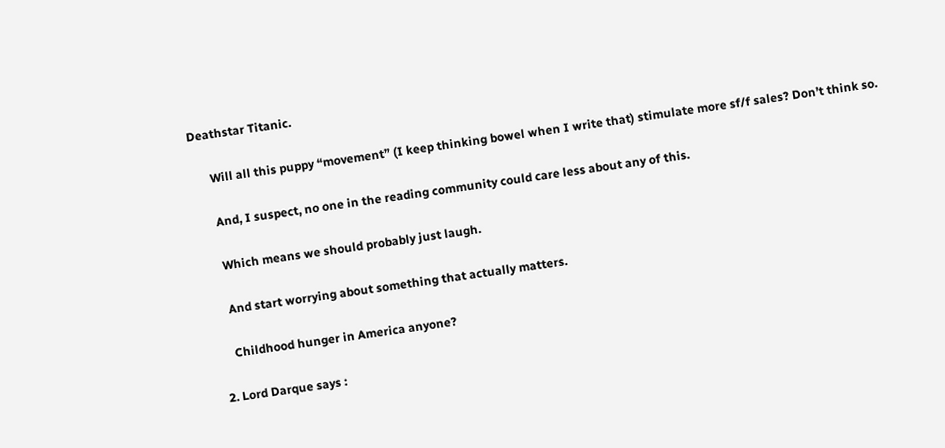Deathstar Titanic.

      Will all this puppy “movement” (I keep thinking bowel when I write that) stimulate more sf/f sales? Don’t think so.

      And, I suspect, no one in the reading community could care less about any of this.

      Which means we should probably just laugh.

      And start worrying about something that actually matters.

      Childhood hunger in America anyone?

  2. Lord Darque says :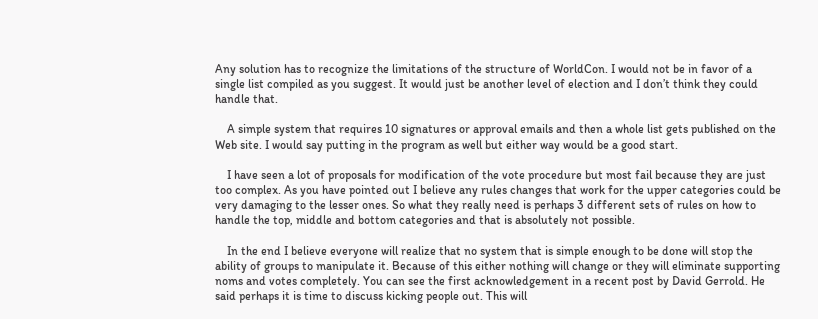Any solution has to recognize the limitations of the structure of WorldCon. I would not be in favor of a single list compiled as you suggest. It would just be another level of election and I don’t think they could handle that.

    A simple system that requires 10 signatures or approval emails and then a whole list gets published on the Web site. I would say putting in the program as well but either way would be a good start.

    I have seen a lot of proposals for modification of the vote procedure but most fail because they are just too complex. As you have pointed out I believe any rules changes that work for the upper categories could be very damaging to the lesser ones. So what they really need is perhaps 3 different sets of rules on how to handle the top, middle and bottom categories and that is absolutely not possible.

    In the end I believe everyone will realize that no system that is simple enough to be done will stop the ability of groups to manipulate it. Because of this either nothing will change or they will eliminate supporting noms and votes completely. You can see the first acknowledgement in a recent post by David Gerrold. He said perhaps it is time to discuss kicking people out. This will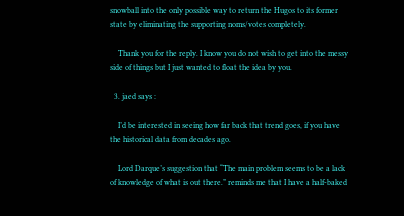snowball into the only possible way to return the Hugos to its former state by eliminating the supporting noms/votes completely.

    Thank you for the reply. I know you do not wish to get into the messy side of things but I just wanted to float the idea by you.

  3. jaed says :

    I’d be interested in seeing how far back that trend goes, if you have the historical data from decades ago.

    Lord Darque’s suggestion that “The main problem seems to be a lack of knowledge of what is out there.” reminds me that I have a half-baked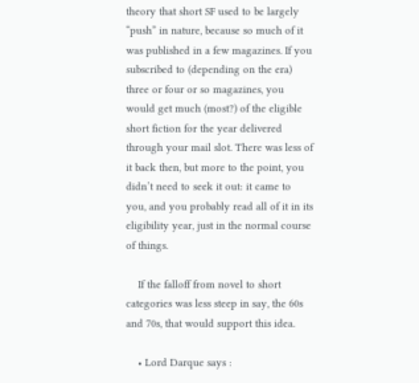theory that short SF used to be largely “push” in nature, because so much of it was published in a few magazines. If you subscribed to (depending on the era) three or four or so magazines, you would get much (most?) of the eligible short fiction for the year delivered through your mail slot. There was less of it back then, but more to the point, you didn’t need to seek it out: it came to you, and you probably read all of it in its eligibility year, just in the normal course of things.

    If the falloff from novel to short categories was less steep in say, the 60s and 70s, that would support this idea.

    • Lord Darque says :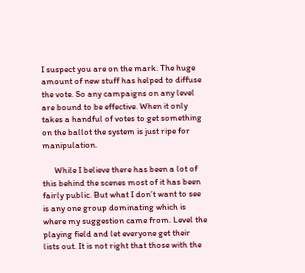I suspect you are on the mark. The huge amount of new stuff has helped to diffuse the vote. So any campaigns on any level are bound to be effective. When it only takes a handful of votes to get something on the ballot the system is just ripe for manipulation.

      While I believe there has been a lot of this behind the scenes most of it has been fairly public. But what I don’t want to see is any one group dominating which is where my suggestion came from. Level the playing field and let everyone get their lists out. It is not right that those with the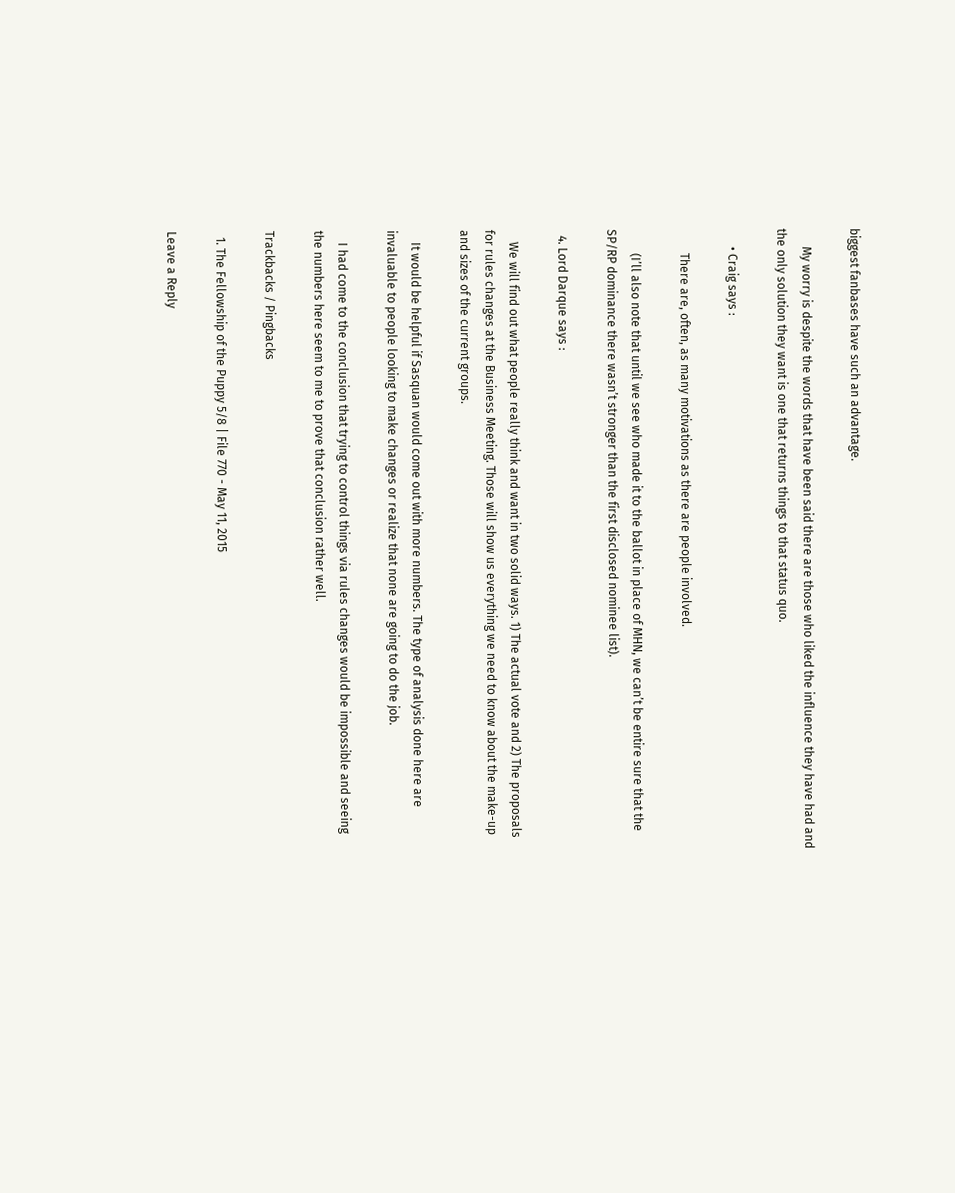biggest fanbases have such an advantage.

      My worry is despite the words that have been said there are those who liked the influence they have had and the only solution they want is one that returns things to that status quo.

      • Craig says :

        There are, often, as many motivations as there are people involved.

        (I’ll also note that until we see who made it to the ballot in place of MHN, we can’t be entire sure that the SP/RP dominance there wasn’t stronger than the first disclosed nominee list).

  4. Lord Darque says :

    We will find out what people really think and want in two solid ways. 1) The actual vote and 2) The proposals for rules changes at the Business Meeting. Those will show us everything we need to know about the make-up and sizes of the current groups.

    It would be helpful if Sasquan would come out with more numbers. The type of analysis done here are invaluable to people looking to make changes or realize that none are going to do the job.

    I had come to the conclusion that trying to control things via rules changes would be impossible and seeing the numbers here seem to me to prove that conclusion rather well.

Trackbacks / Pingbacks

  1. The Fellowship of the Puppy 5/8 | File 770 - May 11, 2015

Leave a Reply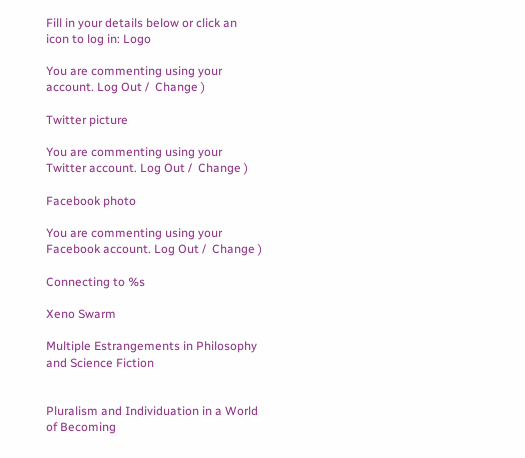Fill in your details below or click an icon to log in: Logo

You are commenting using your account. Log Out /  Change )

Twitter picture

You are commenting using your Twitter account. Log Out /  Change )

Facebook photo

You are commenting using your Facebook account. Log Out /  Change )

Connecting to %s

Xeno Swarm

Multiple Estrangements in Philosophy and Science Fiction


Pluralism and Individuation in a World of Becoming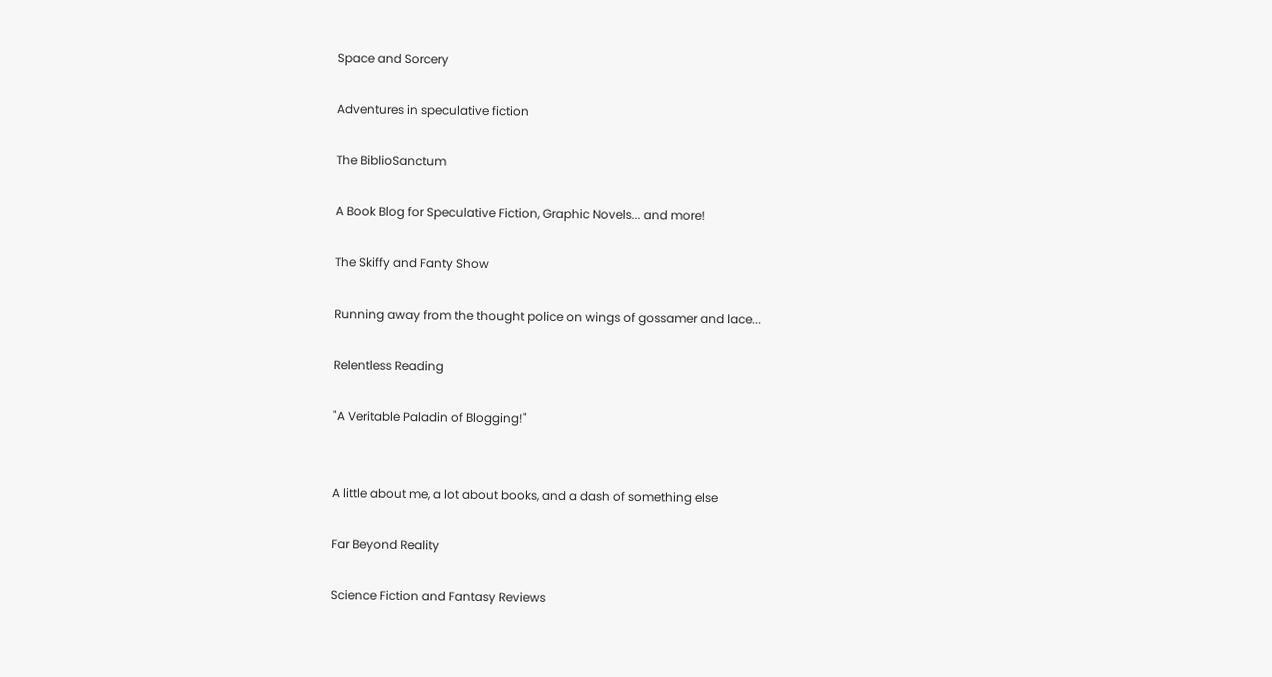Space and Sorcery

Adventures in speculative fiction

The BiblioSanctum

A Book Blog for Speculative Fiction, Graphic Novels... and more!

The Skiffy and Fanty Show

Running away from the thought police on wings of gossamer and lace...

Relentless Reading

"A Veritable Paladin of Blogging!"


A little about me, a lot about books, and a dash of something else

Far Beyond Reality

Science Fiction and Fantasy Reviews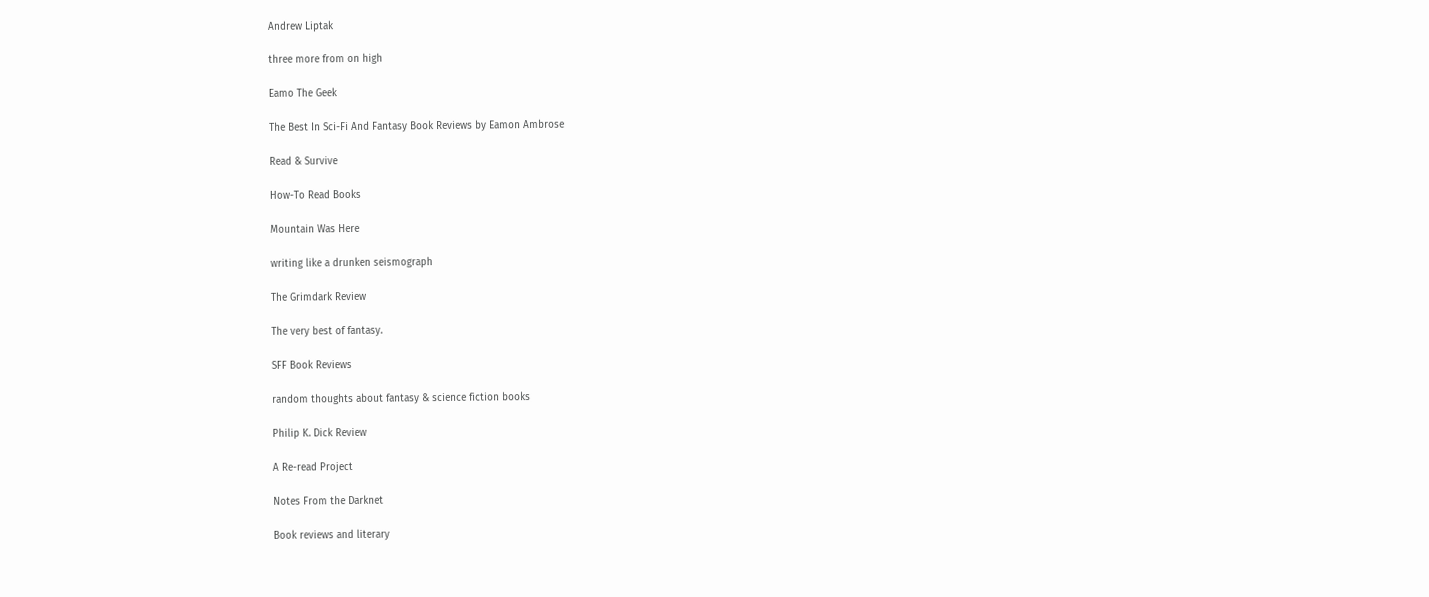Andrew Liptak

three more from on high

Eamo The Geek

The Best In Sci-Fi And Fantasy Book Reviews by Eamon Ambrose

Read & Survive

How-To Read Books

Mountain Was Here

writing like a drunken seismograph

The Grimdark Review

The very best of fantasy.

SFF Book Reviews

random thoughts about fantasy & science fiction books

Philip K. Dick Review

A Re-read Project

Notes From the Darknet

Book reviews and literary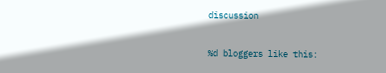discussion

%d bloggers like this: